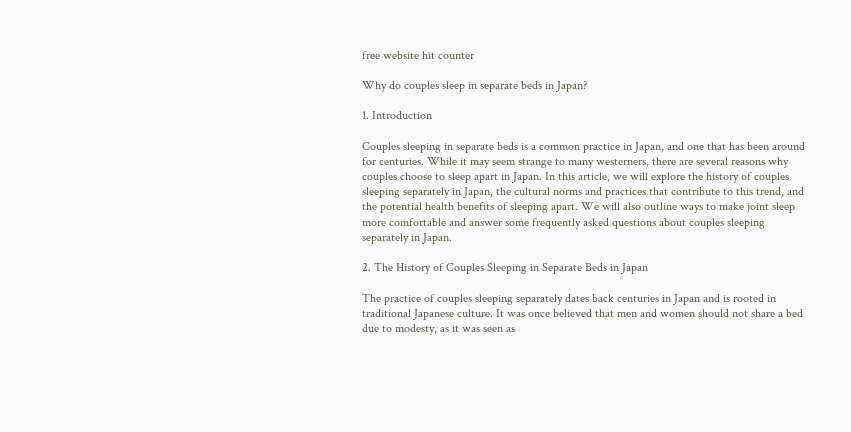free website hit counter

Why do couples sleep in separate beds in Japan?

1. Introduction

Couples sleeping in separate beds is a common practice in Japan, and one that has been around for centuries. While it may seem strange to many westerners, there are several reasons why couples choose to sleep apart in Japan. In this article, we will explore the history of couples sleeping separately in Japan, the cultural norms and practices that contribute to this trend, and the potential health benefits of sleeping apart. We will also outline ways to make joint sleep more comfortable and answer some frequently asked questions about couples sleeping separately in Japan.

2. The History of Couples Sleeping in Separate Beds in Japan

The practice of couples sleeping separately dates back centuries in Japan and is rooted in traditional Japanese culture. It was once believed that men and women should not share a bed due to modesty, as it was seen as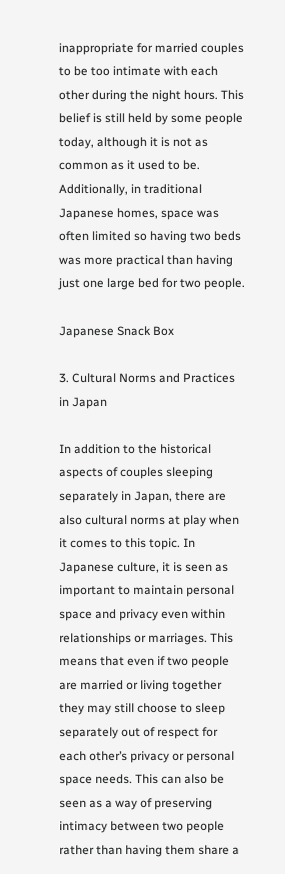inappropriate for married couples to be too intimate with each other during the night hours. This belief is still held by some people today, although it is not as common as it used to be. Additionally, in traditional Japanese homes, space was often limited so having two beds was more practical than having just one large bed for two people.

Japanese Snack Box

3. Cultural Norms and Practices in Japan

In addition to the historical aspects of couples sleeping separately in Japan, there are also cultural norms at play when it comes to this topic. In Japanese culture, it is seen as important to maintain personal space and privacy even within relationships or marriages. This means that even if two people are married or living together they may still choose to sleep separately out of respect for each other’s privacy or personal space needs. This can also be seen as a way of preserving intimacy between two people rather than having them share a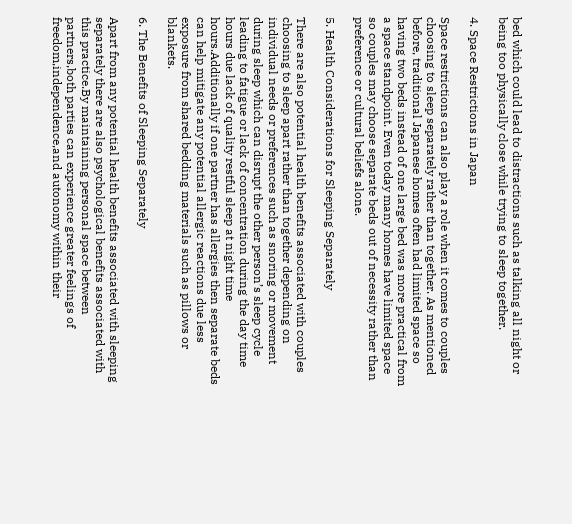bed which could lead to distractions such as talking all night or being too physically close while trying to sleep together.

4. Space Restrictions in Japan

Space restrictions can also play a role when it comes to couples choosing to sleep separately rather than together. As mentioned before, traditional Japanese homes often had limited space so having two beds instead of one large bed was more practical from a space standpoint. Even today many homes have limited space so couples may choose separate beds out of necessity rather than preference or cultural beliefs alone.

5. Health Considerations for Sleeping Separately

There are also potential health benefits associated with couples choosing to sleep apart rather than together depending on individual needs or preferences such as snoring or movement during sleep which can disrupt the other person’s sleep cycle leading to fatigue or lack of concentration during the day time hours due lack of quality restful sleep at night time hours.Additionally if one partner has allergies then separate beds can help mitigate any potential allergic reactions due less exposure from shared bedding materials such as pillows or blankets.

6. The Benefits of Sleeping Separately

Apart from any potential health benefits associated with sleeping separately there are also psychological benefits associated with this practice.By maintaining personal space between partners,both parties can experience greater feelings of freedom,independence,and autonomy within their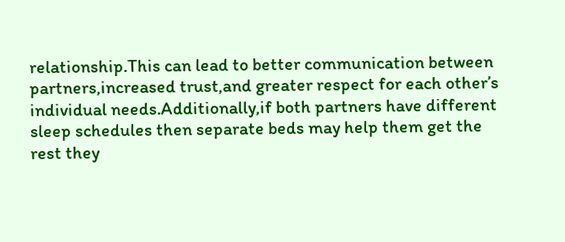relationship.This can lead to better communication between partners,increased trust,and greater respect for each other’s individual needs.Additionally,if both partners have different sleep schedules then separate beds may help them get the rest they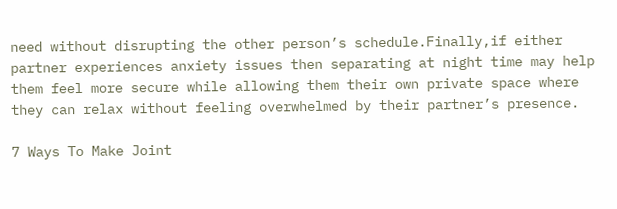need without disrupting the other person’s schedule.Finally,if either partner experiences anxiety issues then separating at night time may help them feel more secure while allowing them their own private space where they can relax without feeling overwhelmed by their partner’s presence.

7 Ways To Make Joint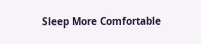Sleep More Comfortable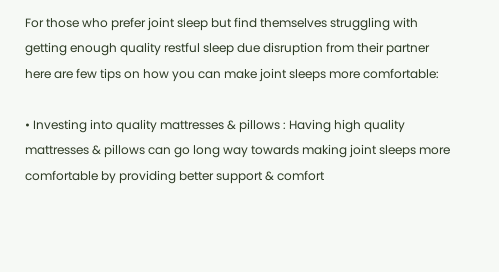For those who prefer joint sleep but find themselves struggling with getting enough quality restful sleep due disruption from their partner here are few tips on how you can make joint sleeps more comfortable:

• Investing into quality mattresses & pillows : Having high quality mattresses & pillows can go long way towards making joint sleeps more comfortable by providing better support & comfort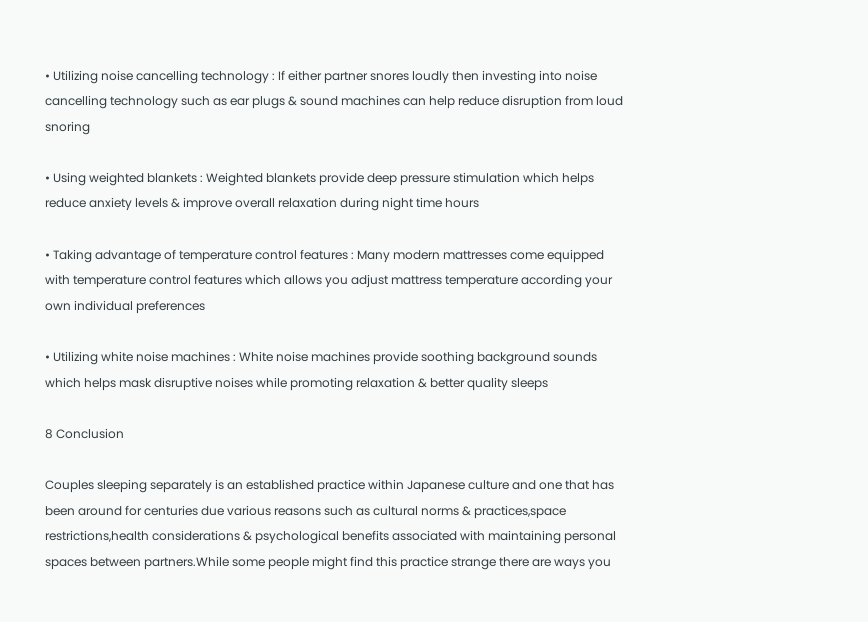• Utilizing noise cancelling technology : If either partner snores loudly then investing into noise cancelling technology such as ear plugs & sound machines can help reduce disruption from loud snoring

• Using weighted blankets : Weighted blankets provide deep pressure stimulation which helps reduce anxiety levels & improve overall relaxation during night time hours

• Taking advantage of temperature control features : Many modern mattresses come equipped with temperature control features which allows you adjust mattress temperature according your own individual preferences

• Utilizing white noise machines : White noise machines provide soothing background sounds which helps mask disruptive noises while promoting relaxation & better quality sleeps

8 Conclusion

Couples sleeping separately is an established practice within Japanese culture and one that has been around for centuries due various reasons such as cultural norms & practices,space restrictions,health considerations & psychological benefits associated with maintaining personal spaces between partners.While some people might find this practice strange there are ways you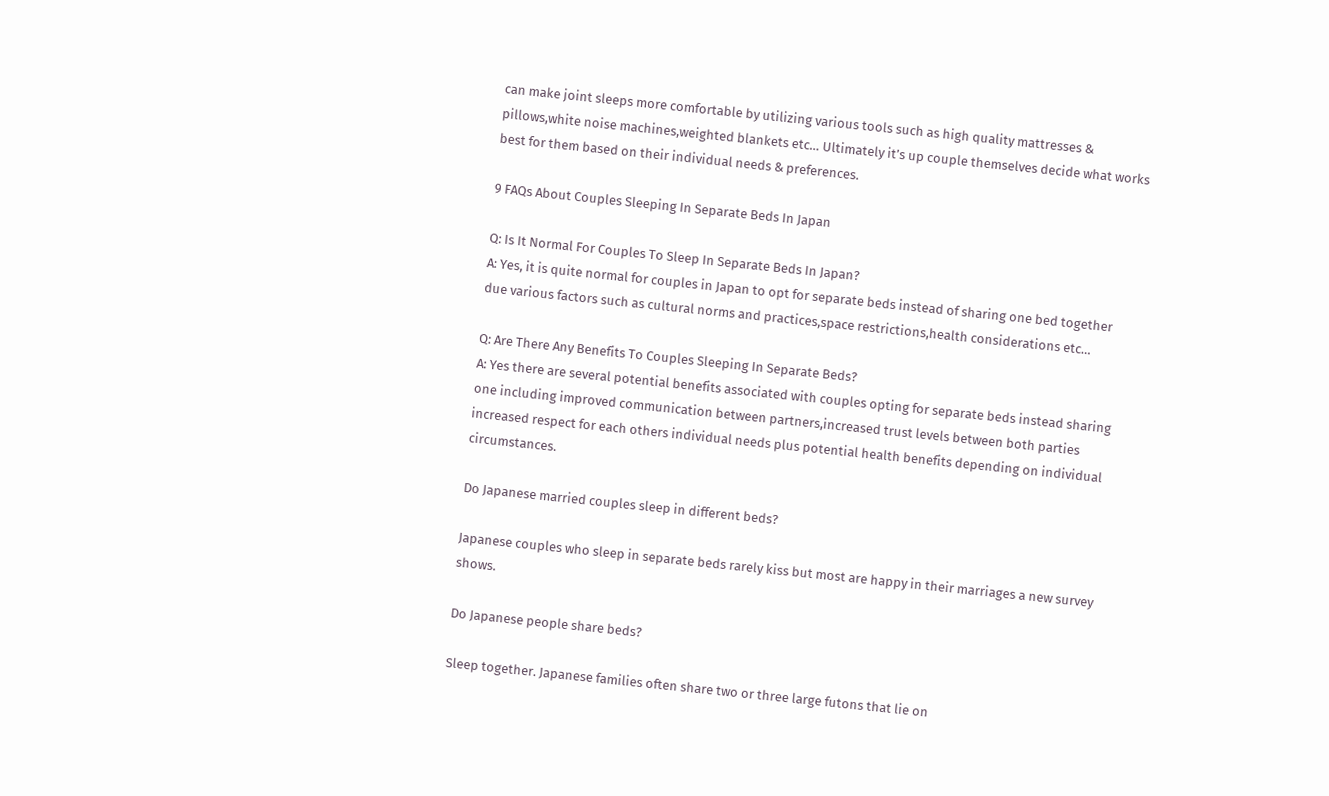can make joint sleeps more comfortable by utilizing various tools such as high quality mattresses & pillows,white noise machines,weighted blankets etc… Ultimately it’s up couple themselves decide what works best for them based on their individual needs & preferences.

9 FAQs About Couples Sleeping In Separate Beds In Japan

Q: Is It Normal For Couples To Sleep In Separate Beds In Japan?
A: Yes, it is quite normal for couples in Japan to opt for separate beds instead of sharing one bed together due various factors such as cultural norms and practices,space restrictions,health considerations etc…

Q: Are There Any Benefits To Couples Sleeping In Separate Beds?
A: Yes there are several potential benefits associated with couples opting for separate beds instead sharing one including improved communication between partners,increased trust levels between both parties increased respect for each others individual needs plus potential health benefits depending on individual circumstances.

Do Japanese married couples sleep in different beds?

Japanese couples who sleep in separate beds rarely kiss but most are happy in their marriages a new survey shows.

Do Japanese people share beds?

Sleep together. Japanese families often share two or three large futons that lie on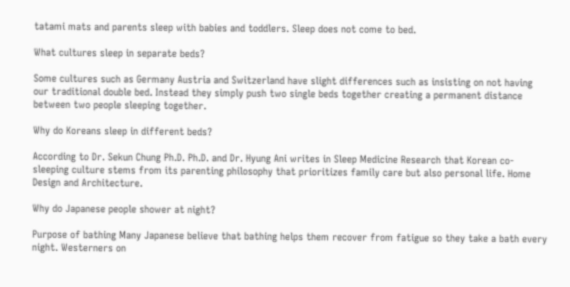tatami mats and parents sleep with babies and toddlers. Sleep does not come to bed.

What cultures sleep in separate beds?

Some cultures such as Germany Austria and Switzerland have slight differences such as insisting on not having our traditional double bed. Instead they simply push two single beds together creating a permanent distance between two people sleeping together.

Why do Koreans sleep in different beds?

According to Dr. Sekun Chung Ph.D. Ph.D. and Dr. Hyung Ani writes in Sleep Medicine Research that Korean co-sleeping culture stems from its parenting philosophy that prioritizes family care but also personal life. Home Design and Architecture.

Why do Japanese people shower at night?

Purpose of bathing Many Japanese believe that bathing helps them recover from fatigue so they take a bath every night. Westerners on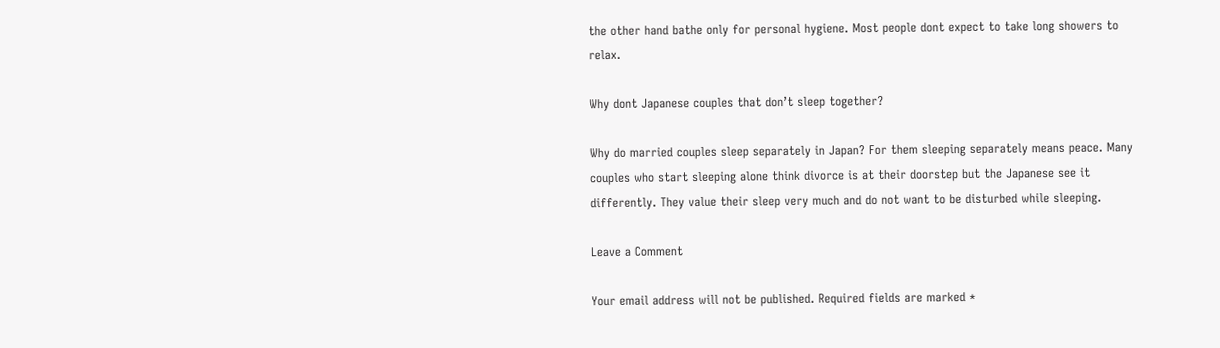the other hand bathe only for personal hygiene. Most people dont expect to take long showers to relax.

Why dont Japanese couples that don’t sleep together?

Why do married couples sleep separately in Japan? For them sleeping separately means peace. Many couples who start sleeping alone think divorce is at their doorstep but the Japanese see it differently. They value their sleep very much and do not want to be disturbed while sleeping.

Leave a Comment

Your email address will not be published. Required fields are marked *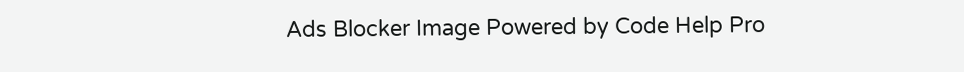Ads Blocker Image Powered by Code Help Pro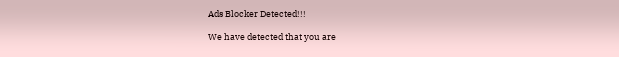Ads Blocker Detected!!!

We have detected that you are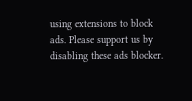using extensions to block ads. Please support us by disabling these ads blocker.